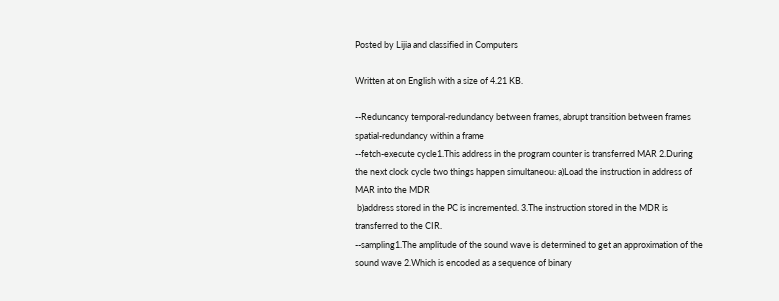Posted by Lijia and classified in Computers

Written at on English with a size of 4.21 KB.

--Reduncancy temporal-redundancy between frames, abrupt transition between frames spatial-redundancy within a frame
--fetch-execute cycle1.This address in the program counter is transferred MAR 2.During the next clock cycle two things happen simultaneou: a)Load the instruction in address of MAR into the MDR
 b)address stored in the PC is incremented. 3.The instruction stored in the MDR is transferred to the CIR.
--sampling1.The amplitude of the sound wave is determined to get an approximation of the sound wave 2.Which is encoded as a sequence of binary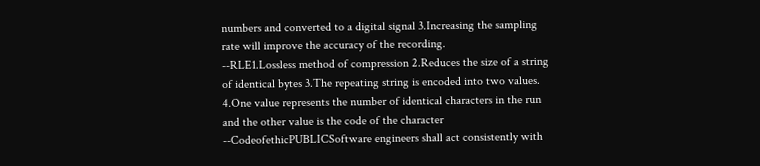numbers and converted to a digital signal 3.Increasing the sampling rate will improve the accuracy of the recording.
--RLE1.Lossless method of compression 2.Reduces the size of a string of identical bytes 3.The repeating string is encoded into two values. 4.One value represents the number of identical characters in the run and the other value is the code of the character
--CodeofethicPUBLICSoftware engineers shall act consistently with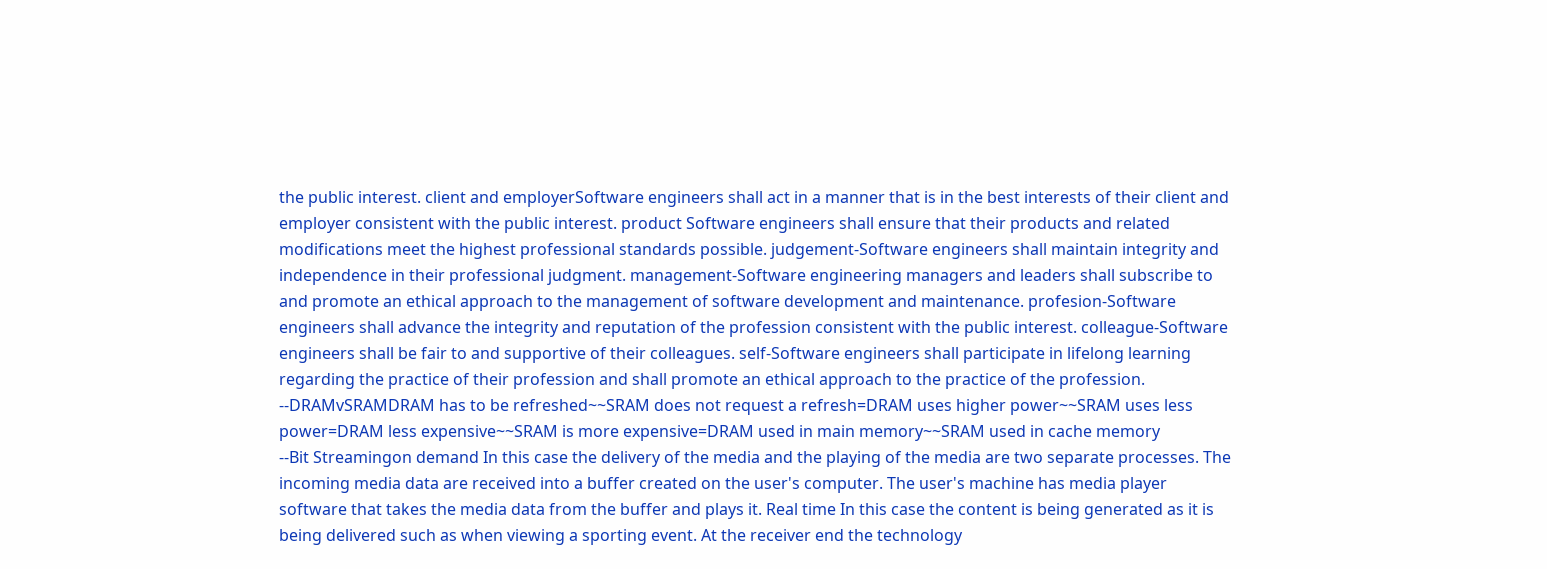the public interest. client and employerSoftware engineers shall act in a manner that is in the best interests of their client and employer consistent with the public interest. product Software engineers shall ensure that their products and related modifications meet the highest professional standards possible. judgement-Software engineers shall maintain integrity and independence in their professional judgment. management-Software engineering managers and leaders shall subscribe to and promote an ethical approach to the management of software development and maintenance. profesion-Software engineers shall advance the integrity and reputation of the profession consistent with the public interest. colleague-Software engineers shall be fair to and supportive of their colleagues. self-Software engineers shall participate in lifelong learning regarding the practice of their profession and shall promote an ethical approach to the practice of the profession.
--DRAMvSRAMDRAM has to be refreshed~~SRAM does not request a refresh=DRAM uses higher power~~SRAM uses less power=DRAM less expensive~~SRAM is more expensive=DRAM used in main memory~~SRAM used in cache memory
--Bit Streamingon demand In this case the delivery of the media and the playing of the media are two separate processes. The incoming media data are received into a buffer created on the user's computer. The user's machine has media player software that takes the media data from the buffer and plays it. Real time In this case the content is being generated as it is being delivered such as when viewing a sporting event. At the receiver end the technology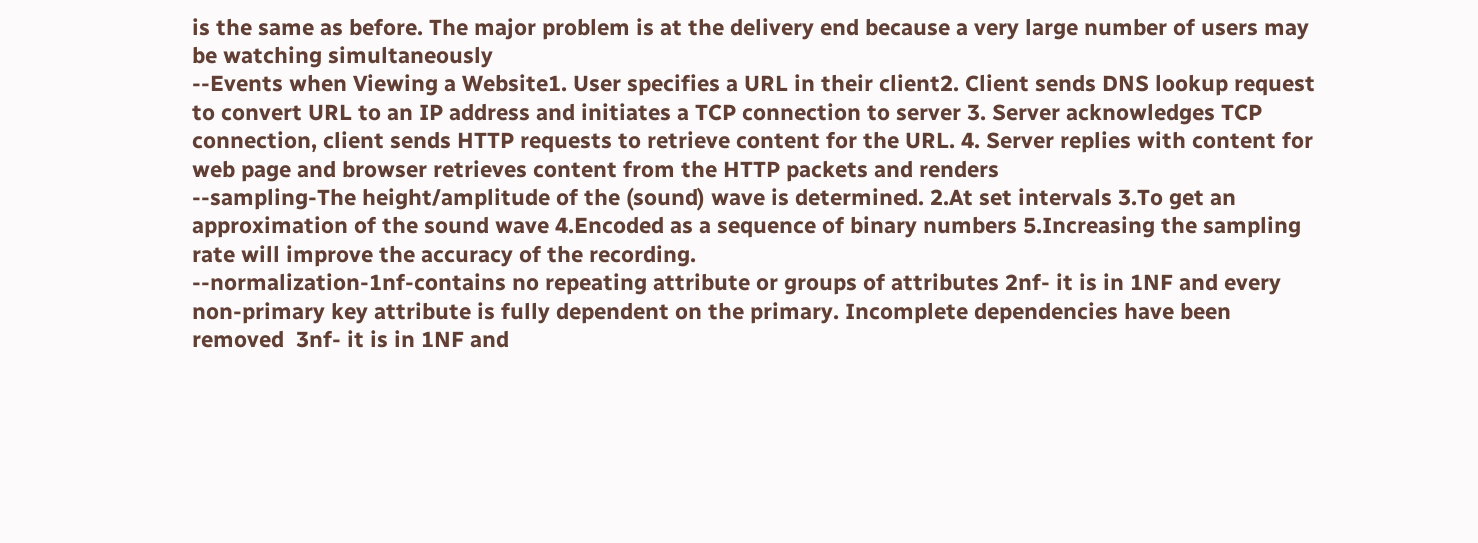is the same as before. The major problem is at the delivery end because a very large number of users may be watching simultaneously
--Events when Viewing a Website1. User specifies a URL in their client2. Client sends DNS lookup request to convert URL to an IP address and initiates a TCP connection to server 3. Server acknowledges TCP connection, client sends HTTP requests to retrieve content for the URL. 4. Server replies with content for web page and browser retrieves content from the HTTP packets and renders
--sampling-The height/amplitude of the (sound) wave is determined. 2.At set intervals 3.To get an approximation of the sound wave 4.Encoded as a sequence of binary numbers 5.Increasing the sampling rate will improve the accuracy of the recording.
--normalization-1nf-contains no repeating attribute or groups of attributes 2nf- it is in 1NF and every non-primary key attribute is fully dependent on the primary. Incomplete dependencies have been removed  3nf- it is in 1NF and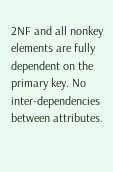2NF and all nonkey elements are fully dependent on the primary key. No inter-dependencies between attributes.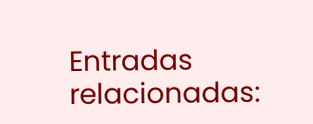Entradas relacionadas: